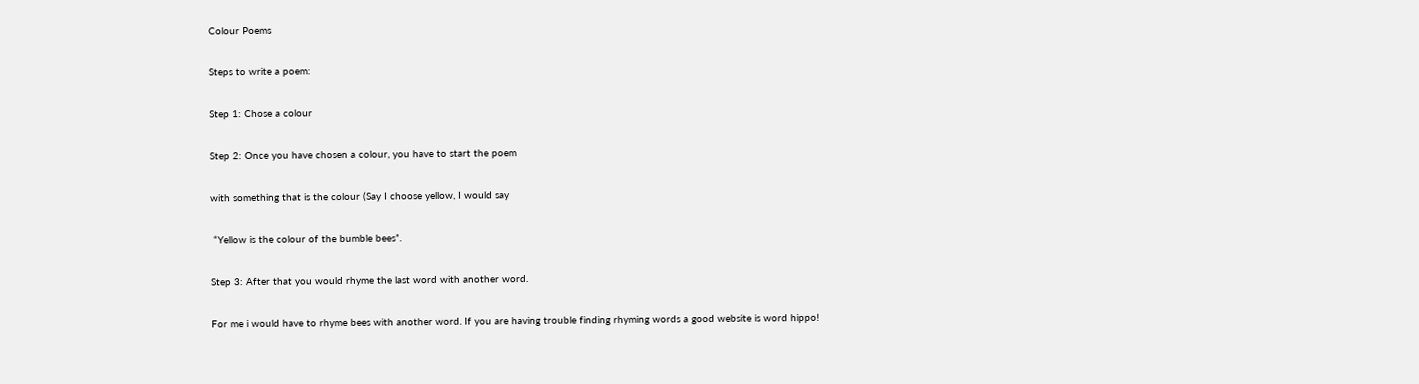Colour Poems

Steps to write a poem:

Step 1: Chose a colour

Step 2: Once you have chosen a colour, you have to start the poem

with something that is the colour (Say I choose yellow, I would say

 “Yellow is the colour of the bumble bees”.

Step 3: After that you would rhyme the last word with another word.

For me i would have to rhyme bees with another word. If you are having trouble finding rhyming words a good website is word hippo!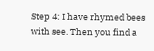Step 4: I have rhymed bees with see. Then you find a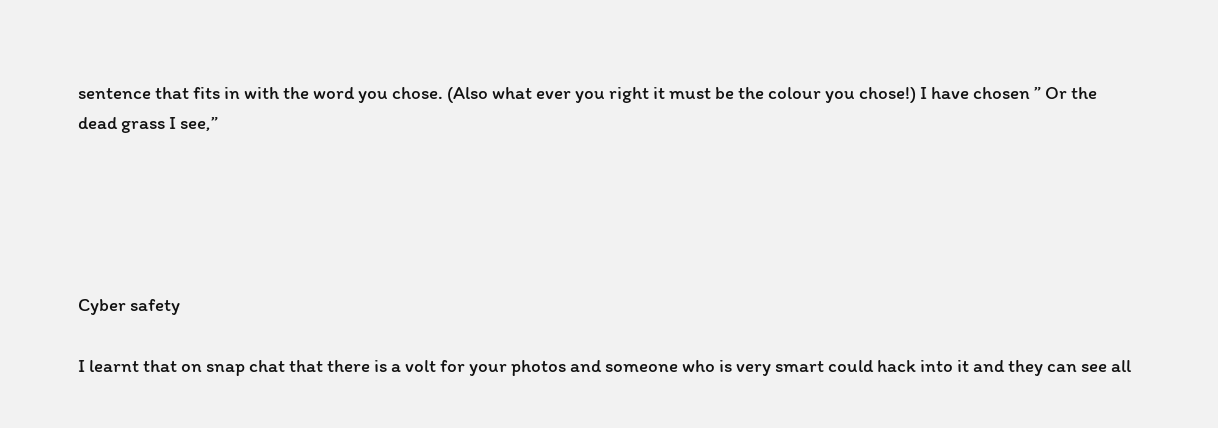sentence that fits in with the word you chose. (Also what ever you right it must be the colour you chose!) I have chosen ” Or the dead grass I see,”





Cyber safety

I learnt that on snap chat that there is a volt for your photos and someone who is very smart could hack into it and they can see all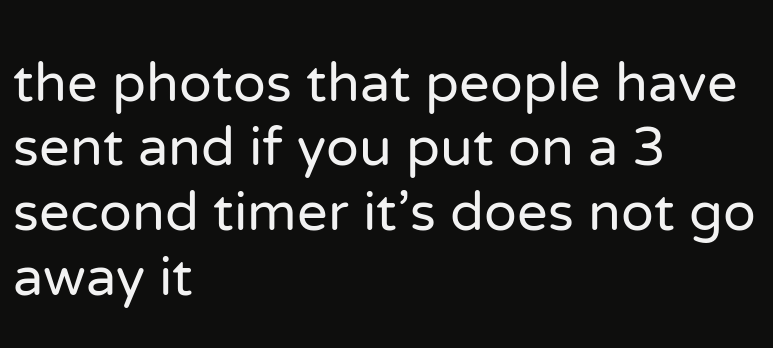the photos that people have sent and if you put on a 3 second timer it’s does not go away it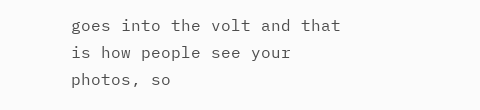goes into the volt and that is how people see your photos, so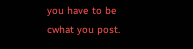you have to be cwhat you post.